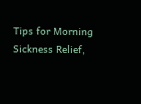Tips for Morning Sickness Relief,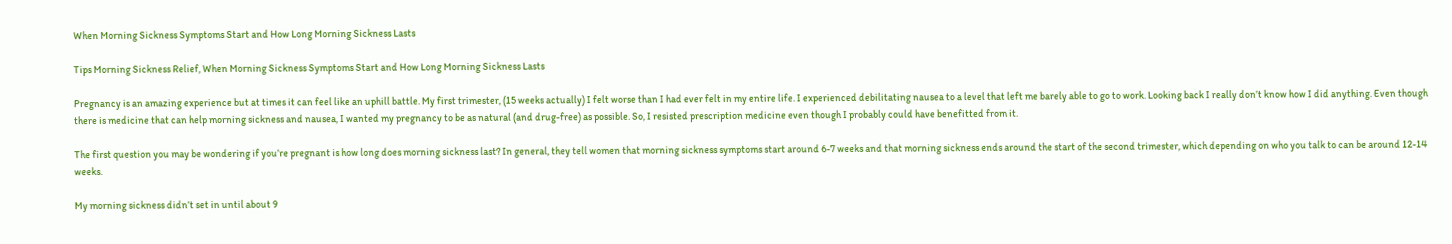When Morning Sickness Symptoms Start and How Long Morning Sickness Lasts

Tips Morning Sickness Relief, When Morning Sickness Symptoms Start and How Long Morning Sickness Lasts

Pregnancy is an amazing experience but at times it can feel like an uphill battle. My first trimester, (15 weeks actually) I felt worse than I had ever felt in my entire life. I experienced debilitating nausea to a level that left me barely able to go to work. Looking back I really don’t know how I did anything. Even though there is medicine that can help morning sickness and nausea, I wanted my pregnancy to be as natural (and drug-free) as possible. So, I resisted prescription medicine even though I probably could have benefitted from it.

The first question you may be wondering if you’re pregnant is how long does morning sickness last? In general, they tell women that morning sickness symptoms start around 6-7 weeks and that morning sickness ends around the start of the second trimester, which depending on who you talk to can be around 12-14 weeks.

My morning sickness didn’t set in until about 9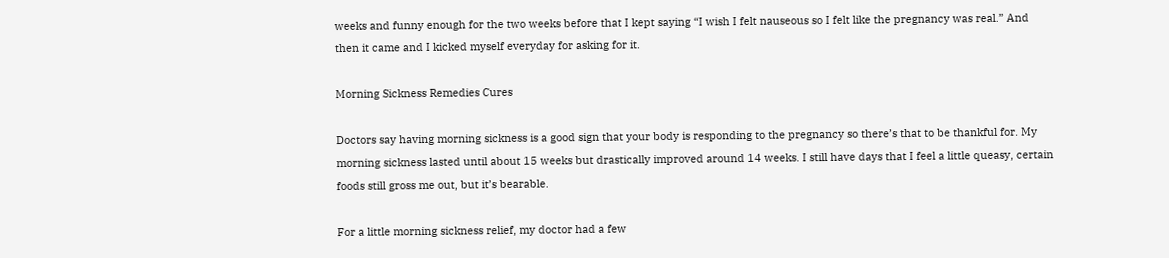weeks and funny enough for the two weeks before that I kept saying “I wish I felt nauseous so I felt like the pregnancy was real.” And then it came and I kicked myself everyday for asking for it.

Morning Sickness Remedies Cures

Doctors say having morning sickness is a good sign that your body is responding to the pregnancy so there’s that to be thankful for. My morning sickness lasted until about 15 weeks but drastically improved around 14 weeks. I still have days that I feel a little queasy, certain foods still gross me out, but it’s bearable.

For a little morning sickness relief, my doctor had a few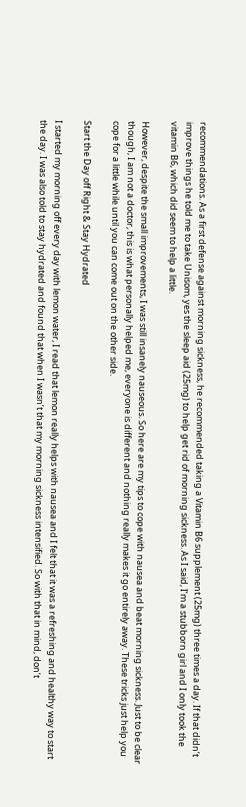recommendations. As a first defense against morning sickness, he recommended taking a Vitamin B6 supplement (25mg) three times a day. If that didn’t improve things he told me to take Unisom, yes the sleep aid (25mg) to help get rid of morning sickness. As I said, I’m a stubborn girl and I only took the vitamin B6, which did seem to help a little.

However, despite the small improvements, I was still insanely nauseous. So here are my tips to cope with nausea and beat morning sickness. Just to be clear though, I am not a doctor, this is what personally helped me, everyone is different and nothing really makes it go entirely away. These tricks just help you cope for a little while until you can come out on the other side.

Start the Day off Right & Stay Hydrated

I started my morning off every day with lemon water, I read that lemon really helps with nausea and I felt that it was a refreshing and healthy way to start the day. I was also told to stay hydrated and found that when I wasn’t that my morning sickness intensified. So with that in mind, don’t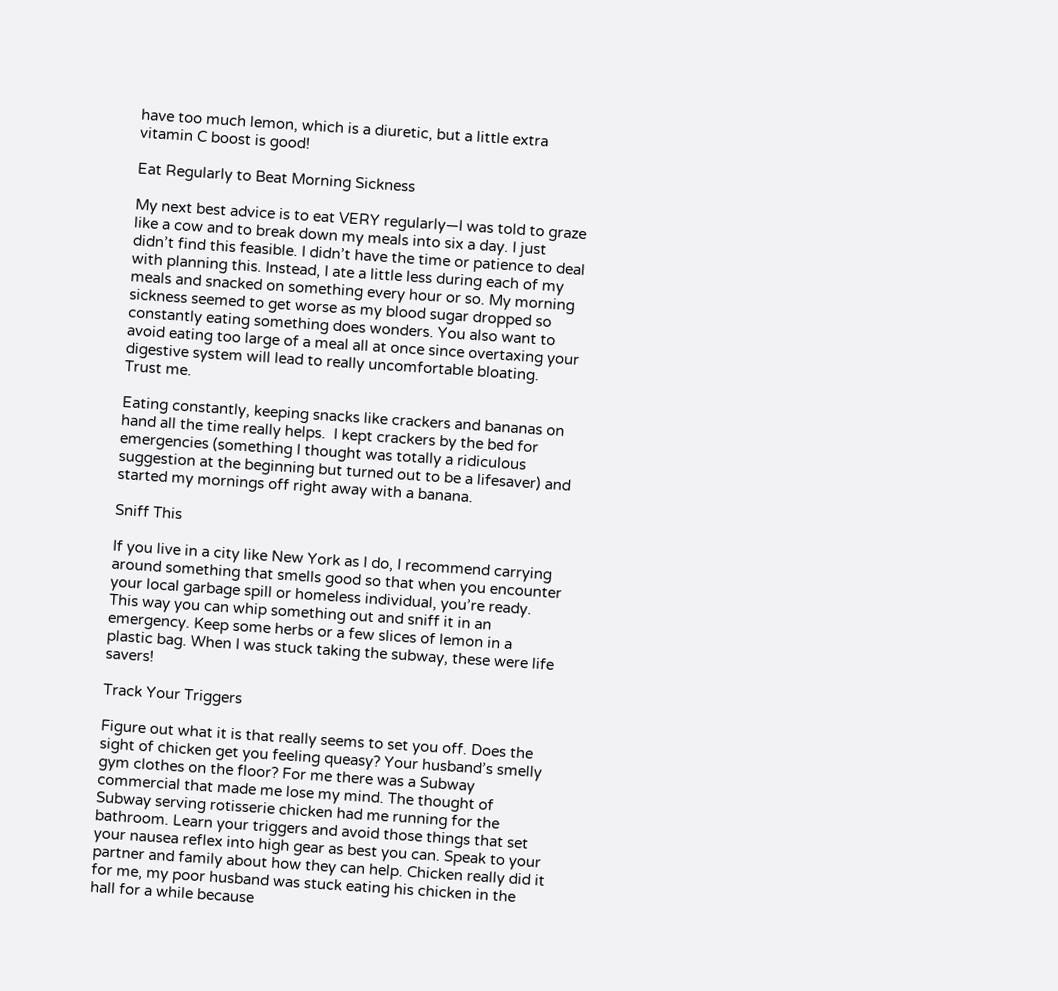have too much lemon, which is a diuretic, but a little extra vitamin C boost is good!

Eat Regularly to Beat Morning Sickness

My next best advice is to eat VERY regularly—I was told to graze like a cow and to break down my meals into six a day. I just didn’t find this feasible. I didn’t have the time or patience to deal with planning this. Instead, I ate a little less during each of my meals and snacked on something every hour or so. My morning sickness seemed to get worse as my blood sugar dropped so constantly eating something does wonders. You also want to avoid eating too large of a meal all at once since overtaxing your digestive system will lead to really uncomfortable bloating. Trust me.

Eating constantly, keeping snacks like crackers and bananas on hand all the time really helps.  I kept crackers by the bed for emergencies (something I thought was totally a ridiculous suggestion at the beginning but turned out to be a lifesaver) and started my mornings off right away with a banana.

Sniff This

If you live in a city like New York as I do, I recommend carrying around something that smells good so that when you encounter your local garbage spill or homeless individual, you’re ready. This way you can whip something out and sniff it in an emergency. Keep some herbs or a few slices of lemon in a plastic bag. When I was stuck taking the subway, these were life savers!

Track Your Triggers

Figure out what it is that really seems to set you off. Does the sight of chicken get you feeling queasy? Your husband’s smelly gym clothes on the floor? For me there was a Subway commercial that made me lose my mind. The thought of Subway serving rotisserie chicken had me running for the bathroom. Learn your triggers and avoid those things that set your nausea reflex into high gear as best you can. Speak to your partner and family about how they can help. Chicken really did it for me, my poor husband was stuck eating his chicken in the hall for a while because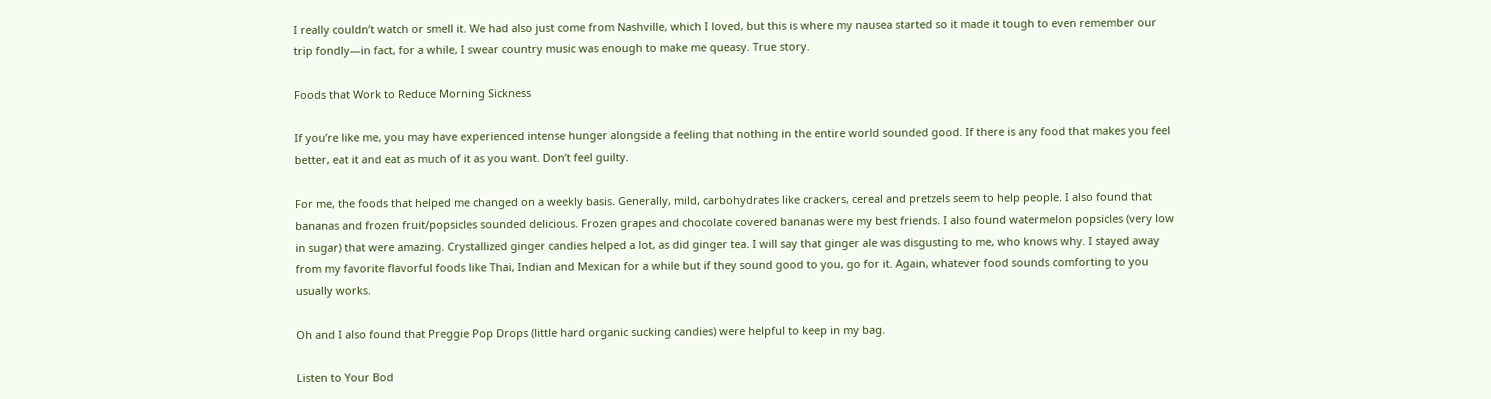I really couldn’t watch or smell it. We had also just come from Nashville, which I loved, but this is where my nausea started so it made it tough to even remember our trip fondly—in fact, for a while, I swear country music was enough to make me queasy. True story.

Foods that Work to Reduce Morning Sickness

If you’re like me, you may have experienced intense hunger alongside a feeling that nothing in the entire world sounded good. If there is any food that makes you feel better, eat it and eat as much of it as you want. Don’t feel guilty.

For me, the foods that helped me changed on a weekly basis. Generally, mild, carbohydrates like crackers, cereal and pretzels seem to help people. I also found that bananas and frozen fruit/popsicles sounded delicious. Frozen grapes and chocolate covered bananas were my best friends. I also found watermelon popsicles (very low in sugar) that were amazing. Crystallized ginger candies helped a lot, as did ginger tea. I will say that ginger ale was disgusting to me, who knows why. I stayed away from my favorite flavorful foods like Thai, Indian and Mexican for a while but if they sound good to you, go for it. Again, whatever food sounds comforting to you usually works.

Oh and I also found that Preggie Pop Drops (little hard organic sucking candies) were helpful to keep in my bag.

Listen to Your Bod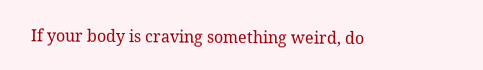If your body is craving something weird, do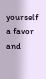yourself a favor and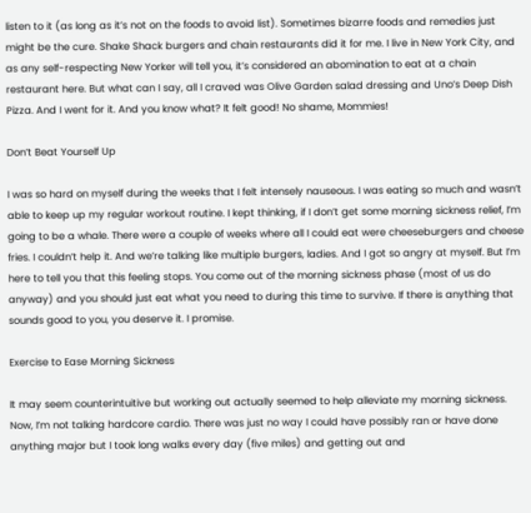listen to it (as long as it’s not on the foods to avoid list). Sometimes bizarre foods and remedies just might be the cure. Shake Shack burgers and chain restaurants did it for me. I live in New York City, and as any self-respecting New Yorker will tell you, it’s considered an abomination to eat at a chain restaurant here. But what can I say, all I craved was Olive Garden salad dressing and Uno’s Deep Dish Pizza. And I went for it. And you know what? It felt good! No shame, Mommies!

Don’t Beat Yourself Up

I was so hard on myself during the weeks that I felt intensely nauseous. I was eating so much and wasn’t able to keep up my regular workout routine. I kept thinking, if I don’t get some morning sickness relief, I’m going to be a whale. There were a couple of weeks where all I could eat were cheeseburgers and cheese fries. I couldn’t help it. And we’re talking like multiple burgers, ladies. And I got so angry at myself. But I’m here to tell you that this feeling stops. You come out of the morning sickness phase (most of us do anyway) and you should just eat what you need to during this time to survive. If there is anything that sounds good to you, you deserve it. I promise.

Exercise to Ease Morning Sickness

It may seem counterintuitive but working out actually seemed to help alleviate my morning sickness. Now, I’m not talking hardcore cardio. There was just no way I could have possibly ran or have done anything major but I took long walks every day (five miles) and getting out and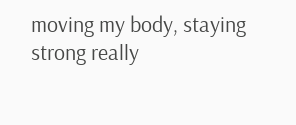moving my body, staying strong really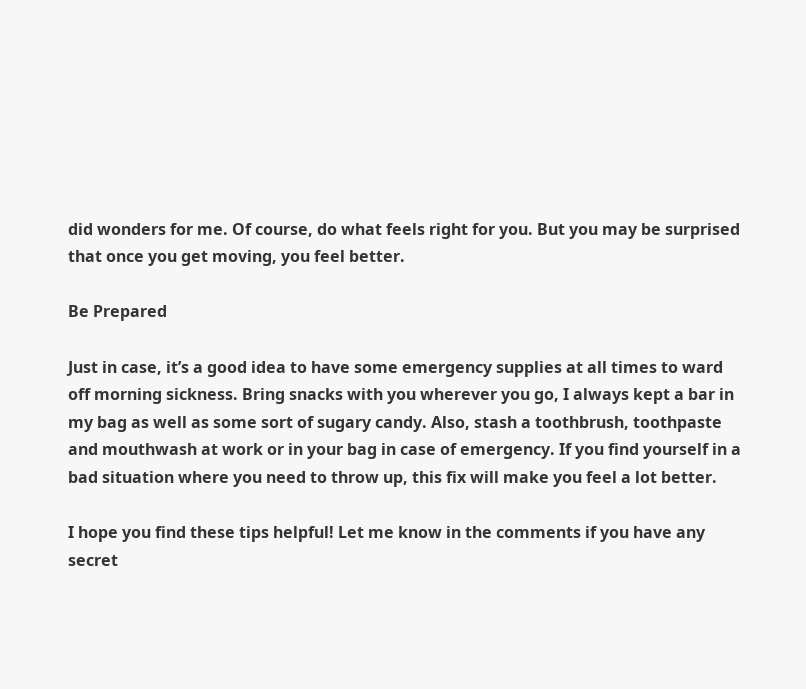did wonders for me. Of course, do what feels right for you. But you may be surprised that once you get moving, you feel better.

Be Prepared

Just in case, it’s a good idea to have some emergency supplies at all times to ward off morning sickness. Bring snacks with you wherever you go, I always kept a bar in my bag as well as some sort of sugary candy. Also, stash a toothbrush, toothpaste and mouthwash at work or in your bag in case of emergency. If you find yourself in a bad situation where you need to throw up, this fix will make you feel a lot better.

I hope you find these tips helpful! Let me know in the comments if you have any secret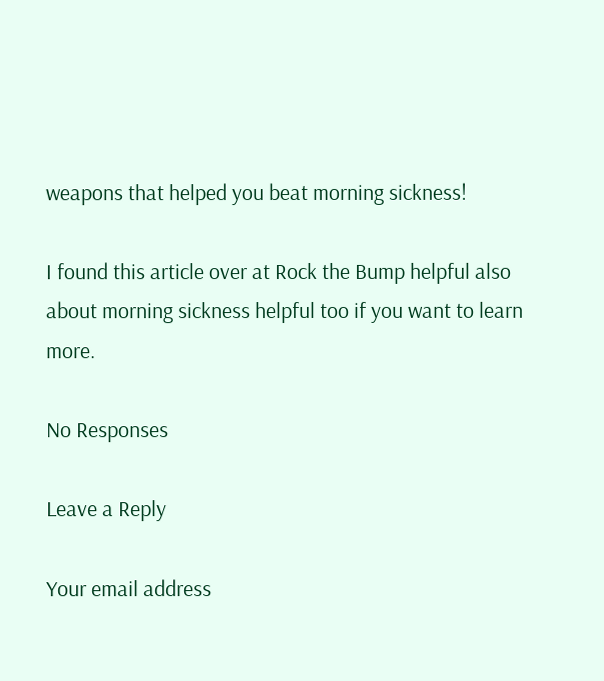weapons that helped you beat morning sickness!

I found this article over at Rock the Bump helpful also about morning sickness helpful too if you want to learn more.

No Responses

Leave a Reply

Your email address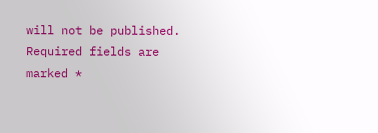will not be published. Required fields are marked *